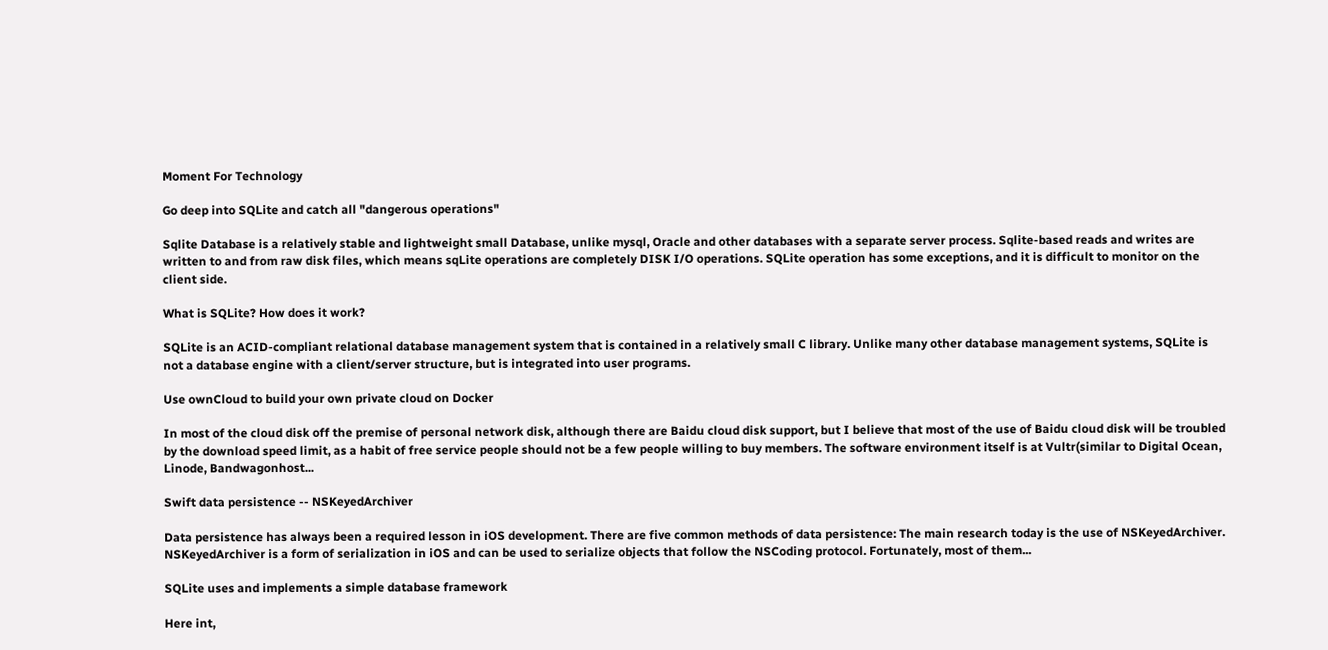Moment For Technology

Go deep into SQLite and catch all "dangerous operations"

Sqlite Database is a relatively stable and lightweight small Database, unlike mysql, Oracle and other databases with a separate server process. Sqlite-based reads and writes are written to and from raw disk files, which means sqLite operations are completely DISK I/O operations. SQLite operation has some exceptions, and it is difficult to monitor on the client side.

What is SQLite? How does it work?

SQLite is an ACID-compliant relational database management system that is contained in a relatively small C library. Unlike many other database management systems, SQLite is not a database engine with a client/server structure, but is integrated into user programs.

Use ownCloud to build your own private cloud on Docker

In most of the cloud disk off the premise of personal network disk, although there are Baidu cloud disk support, but I believe that most of the use of Baidu cloud disk will be troubled by the download speed limit, as a habit of free service people should not be a few people willing to buy members. The software environment itself is at Vultr(similar to Digital Ocean, Linode, Bandwagonhost...

Swift data persistence -- NSKeyedArchiver

Data persistence has always been a required lesson in iOS development. There are five common methods of data persistence: The main research today is the use of NSKeyedArchiver. NSKeyedArchiver is a form of serialization in iOS and can be used to serialize objects that follow the NSCoding protocol. Fortunately, most of them...

SQLite uses and implements a simple database framework

Here int,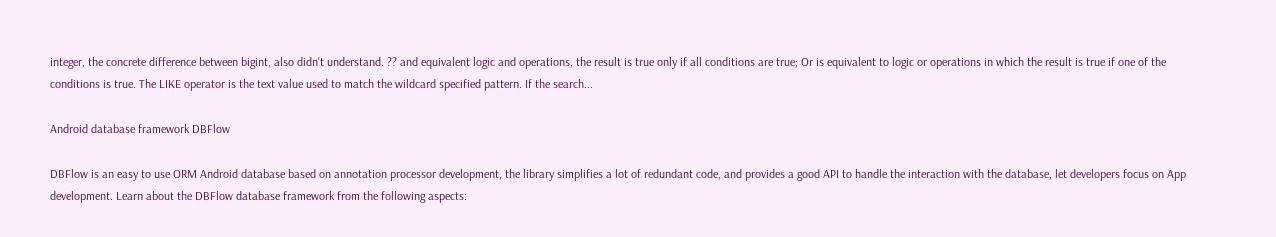integer, the concrete difference between bigint, also didn't understand. ?? and equivalent logic and operations, the result is true only if all conditions are true; Or is equivalent to logic or operations in which the result is true if one of the conditions is true. The LIKE operator is the text value used to match the wildcard specified pattern. If the search...

Android database framework DBFlow

DBFlow is an easy to use ORM Android database based on annotation processor development, the library simplifies a lot of redundant code, and provides a good API to handle the interaction with the database, let developers focus on App development. Learn about the DBFlow database framework from the following aspects: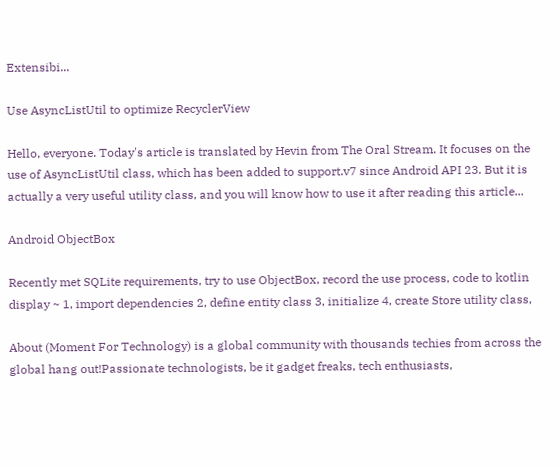Extensibi...

Use AsyncListUtil to optimize RecyclerView

Hello, everyone. Today's article is translated by Hevin from The Oral Stream. It focuses on the use of AsyncListUtil class, which has been added to support.v7 since Android API 23. But it is actually a very useful utility class, and you will know how to use it after reading this article...

Android ObjectBox

Recently met SQLite requirements, try to use ObjectBox, record the use process, code to kotlin display ~ 1, import dependencies 2, define entity class 3, initialize 4, create Store utility class,

About (Moment For Technology) is a global community with thousands techies from across the global hang out!Passionate technologists, be it gadget freaks, tech enthusiasts,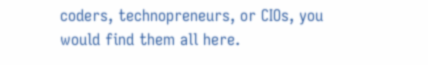coders, technopreneurs, or CIOs, you would find them all here.